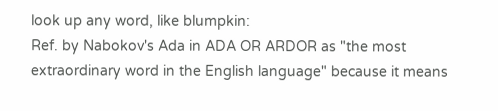look up any word, like blumpkin:
Ref. by Nabokov's Ada in ADA OR ARDOR as "the most extraordinary word in the English language" because it means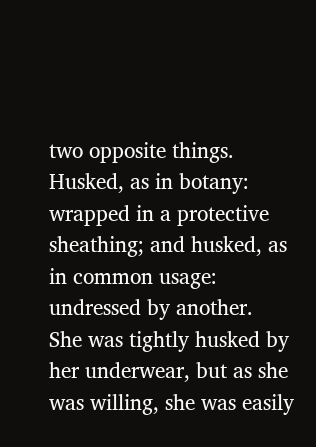two opposite things. Husked, as in botany: wrapped in a protective sheathing; and husked, as in common usage: undressed by another.
She was tightly husked by her underwear, but as she was willing, she was easily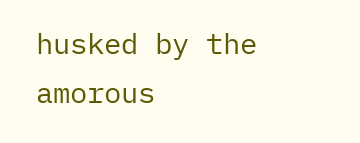husked by the amorous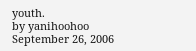youth.
by yanihoohoo September 26, 2006